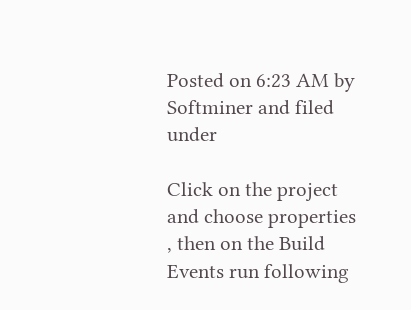Posted on 6:23 AM by Softminer and filed under

Click on the project and choose properties , then on the Build Events run following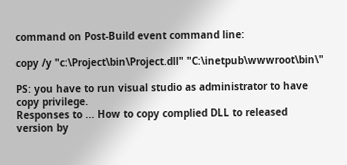command on Post-Build event command line:

copy /y "c:\Project\bin\Project.dll" "C:\inetpub\wwwroot\bin\"

PS: you have to run visual studio as administrator to have copy privilege.
Responses to ... How to copy complied DLL to released version by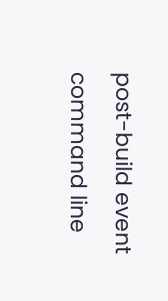post-build event command line